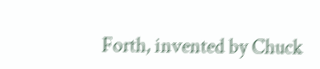Forth, invented by Chuck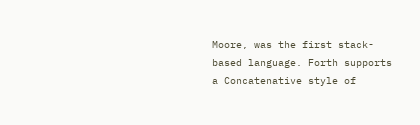Moore, was the first stack-based language. Forth supports a Concatenative style of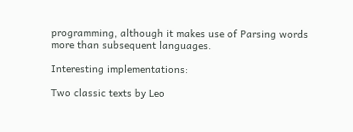programming, although it makes use of Parsing words more than subsequent languages.

Interesting implementations:

Two classic texts by Leo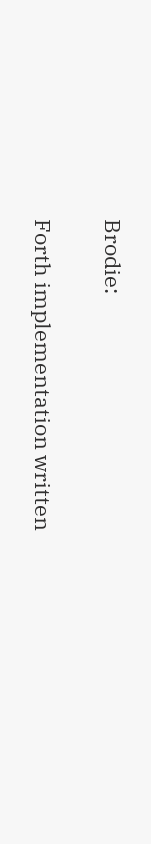Brodie:

Forth implementation written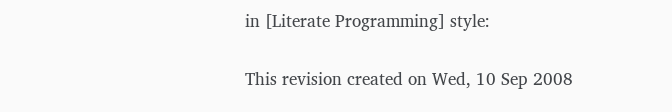in [Literate Programming] style:

This revision created on Wed, 10 Sep 2008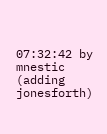07:32:42 by mnestic (adding jonesforth)